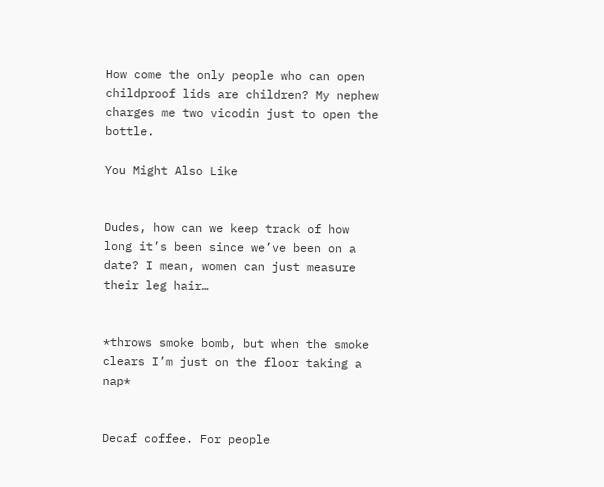How come the only people who can open childproof lids are children? My nephew charges me two vicodin just to open the bottle.

You Might Also Like


Dudes, how can we keep track of how long it’s been since we’ve been on a date? I mean, women can just measure their leg hair…


*throws smoke bomb, but when the smoke clears I’m just on the floor taking a nap*


Decaf coffee. For people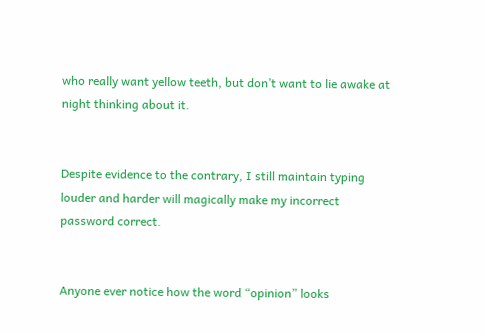who really want yellow teeth, but don’t want to lie awake at night thinking about it.


Despite evidence to the contrary, I still maintain typing louder and harder will magically make my incorrect password correct.


Anyone ever notice how the word “opinion” looks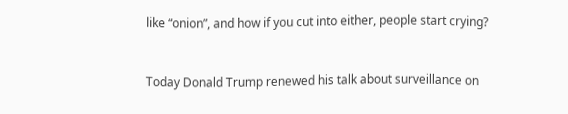like “onion”, and how if you cut into either, people start crying?


Today Donald Trump renewed his talk about surveillance on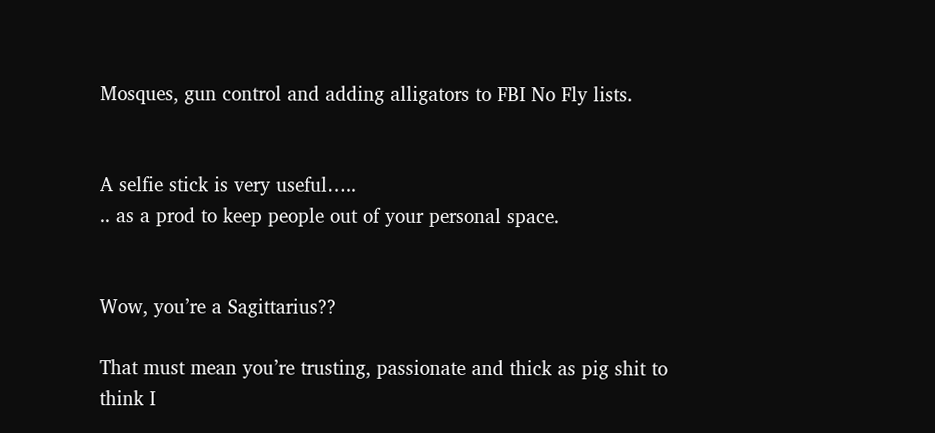Mosques, gun control and adding alligators to FBI No Fly lists.


A selfie stick is very useful…..
.. as a prod to keep people out of your personal space.


Wow, you’re a Sagittarius??

That must mean you’re trusting, passionate and thick as pig shit to think I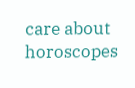care about horoscopes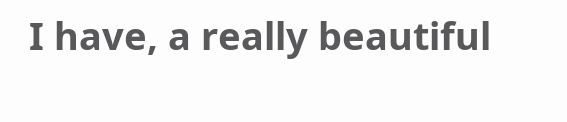I have, a really beautiful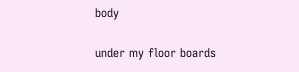body

under my floor boards